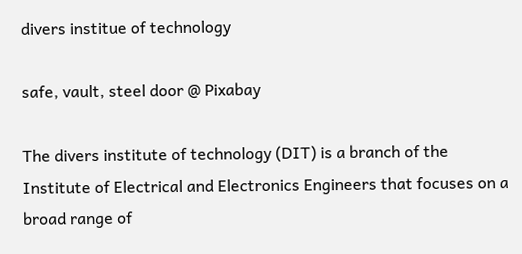divers institue of technology

safe, vault, steel door @ Pixabay

The divers institute of technology (DIT) is a branch of the Institute of Electrical and Electronics Engineers that focuses on a broad range of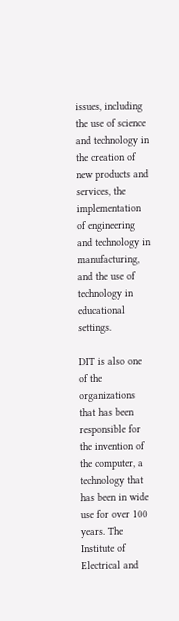issues, including the use of science and technology in the creation of new products and services, the implementation of engineering and technology in manufacturing, and the use of technology in educational settings.

DIT is also one of the organizations that has been responsible for the invention of the computer, a technology that has been in wide use for over 100 years. The Institute of Electrical and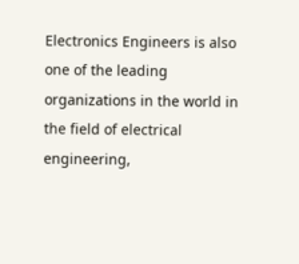Electronics Engineers is also one of the leading organizations in the world in the field of electrical engineering,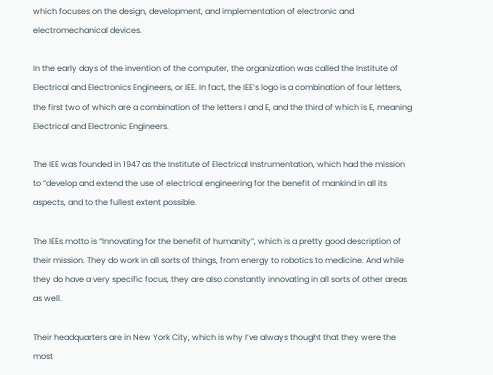which focuses on the design, development, and implementation of electronic and electromechanical devices.

In the early days of the invention of the computer, the organization was called the Institute of Electrical and Electronics Engineers, or IEE. In fact, the IEE’s logo is a combination of four letters, the first two of which are a combination of the letters I and E, and the third of which is E, meaning Electrical and Electronic Engineers.

The IEE was founded in 1947 as the Institute of Electrical Instrumentation, which had the mission to “develop and extend the use of electrical engineering for the benefit of mankind in all its aspects, and to the fullest extent possible.

The IEEs motto is “Innovating for the benefit of humanity”, which is a pretty good description of their mission. They do work in all sorts of things, from energy to robotics to medicine. And while they do have a very specific focus, they are also constantly innovating in all sorts of other areas as well.

Their headquarters are in New York City, which is why I’ve always thought that they were the most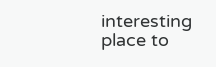interesting place to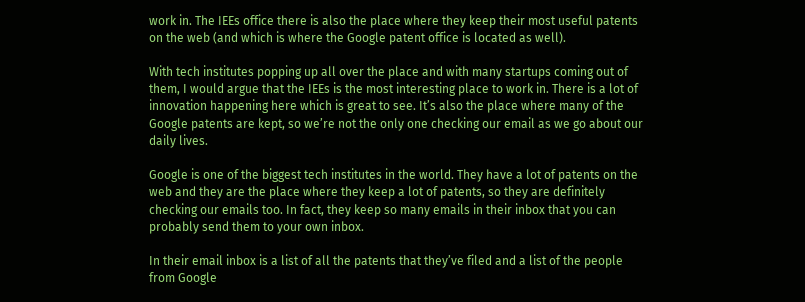work in. The IEEs office there is also the place where they keep their most useful patents on the web (and which is where the Google patent office is located as well).

With tech institutes popping up all over the place and with many startups coming out of them, I would argue that the IEEs is the most interesting place to work in. There is a lot of innovation happening here which is great to see. It’s also the place where many of the Google patents are kept, so we’re not the only one checking our email as we go about our daily lives.

Google is one of the biggest tech institutes in the world. They have a lot of patents on the web and they are the place where they keep a lot of patents, so they are definitely checking our emails too. In fact, they keep so many emails in their inbox that you can probably send them to your own inbox.

In their email inbox is a list of all the patents that they’ve filed and a list of the people from Google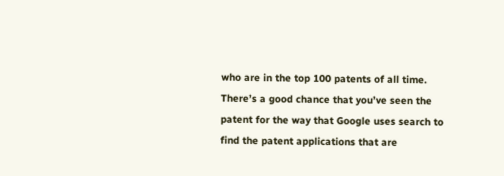who are in the top 100 patents of all time. There’s a good chance that you’ve seen the patent for the way that Google uses search to find the patent applications that are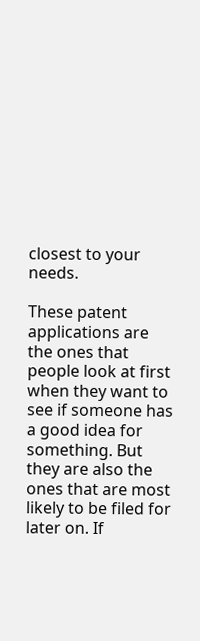closest to your needs.

These patent applications are the ones that people look at first when they want to see if someone has a good idea for something. But they are also the ones that are most likely to be filed for later on. If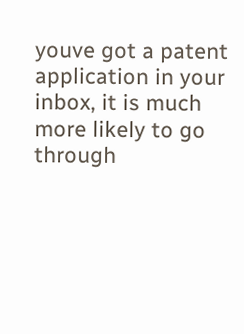youve got a patent application in your inbox, it is much more likely to go through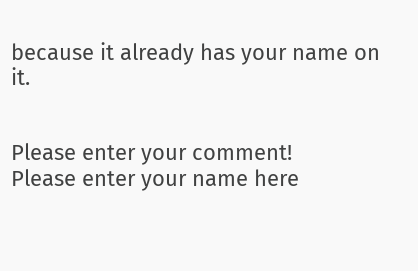because it already has your name on it.


Please enter your comment!
Please enter your name here